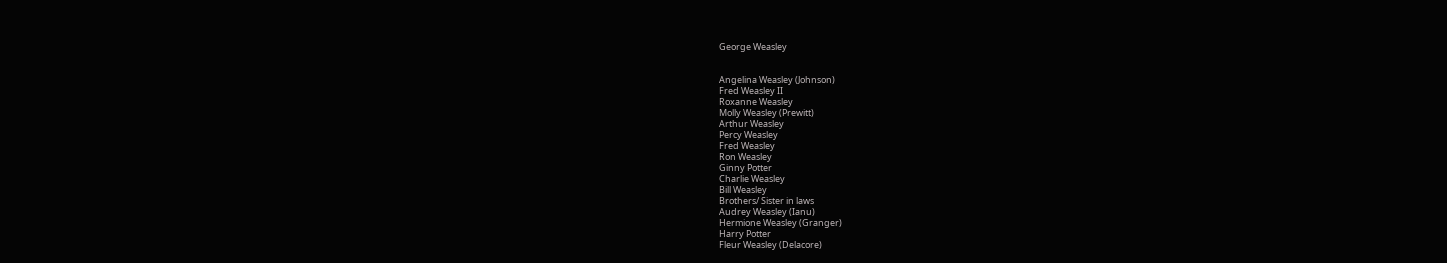George Weasley


Angelina Weasley (Johnson)
Fred Weasley II
Roxanne Weasley
Molly Weasley (Prewitt)
Arthur Weasley
Percy Weasley
Fred Weasley
Ron Weasley
Ginny Potter
Charlie Weasley
Bill Weasley
Brothers/ Sister in laws
Audrey Weasley (Ianu)
Hermione Weasley (Granger)
Harry Potter
Fleur Weasley (Delacore)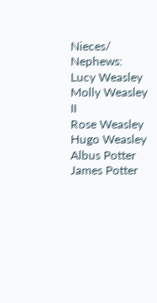Nieces/ Nephews:
Lucy Weasley
Molly Weasley II
Rose Weasley
Hugo Weasley
Albus Potter
James Potter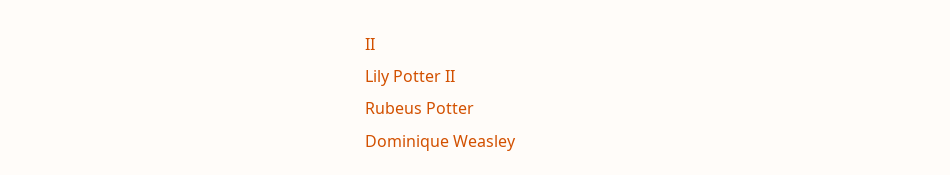II
Lily Potter II
Rubeus Potter
Dominique Weasley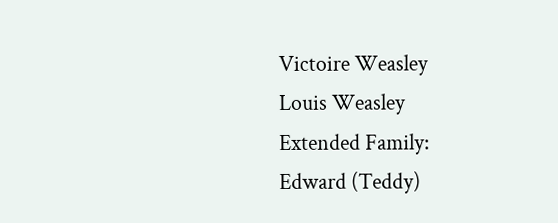Victoire Weasley
Louis Weasley
Extended Family:
Edward (Teddy)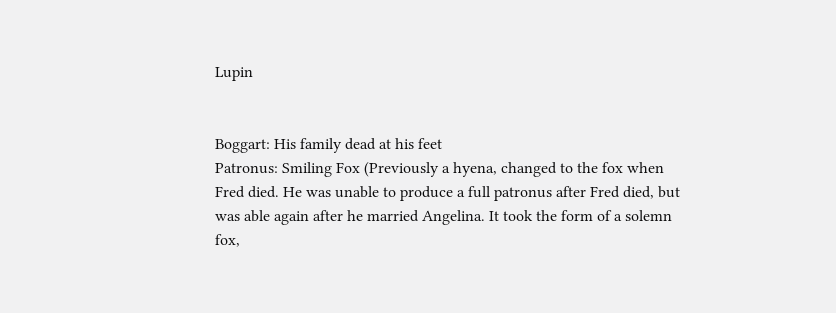Lupin


Boggart: His family dead at his feet
Patronus: Smiling Fox (Previously a hyena, changed to the fox when Fred died. He was unable to produce a full patronus after Fred died, but was able again after he married Angelina. It took the form of a solemn fox,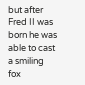but after Fred II was born he was able to cast a smiling fox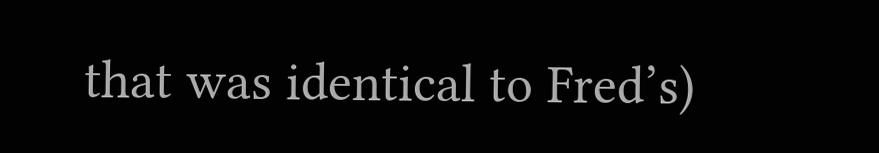that was identical to Fred’s)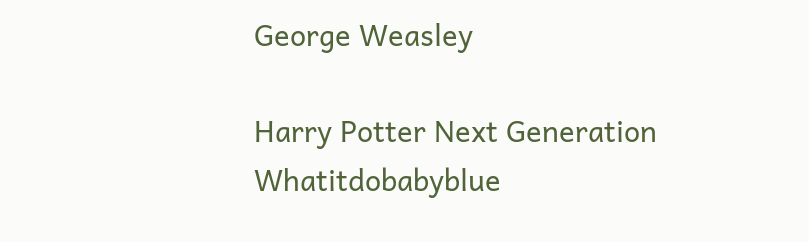George Weasley

Harry Potter Next Generation Whatitdobabyblue